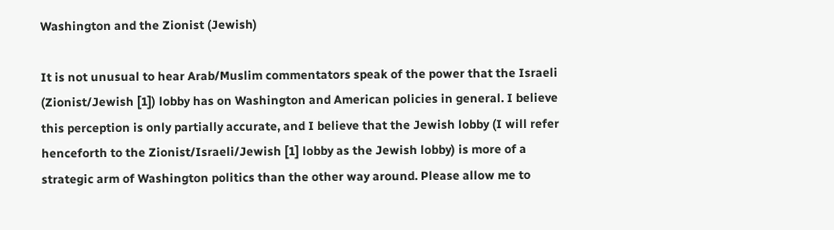Washington and the Zionist (Jewish)

It is not unusual to hear Arab/Muslim commentators speak of the power that the Israeli (Zionist/Jewish [1]) lobby has on Washington and American policies in general. I believe this perception is only partially accurate, and I believe that the Jewish lobby (I will refer henceforth to the Zionist/Israeli/Jewish [1] lobby as the Jewish lobby) is more of a strategic arm of Washington politics than the other way around. Please allow me to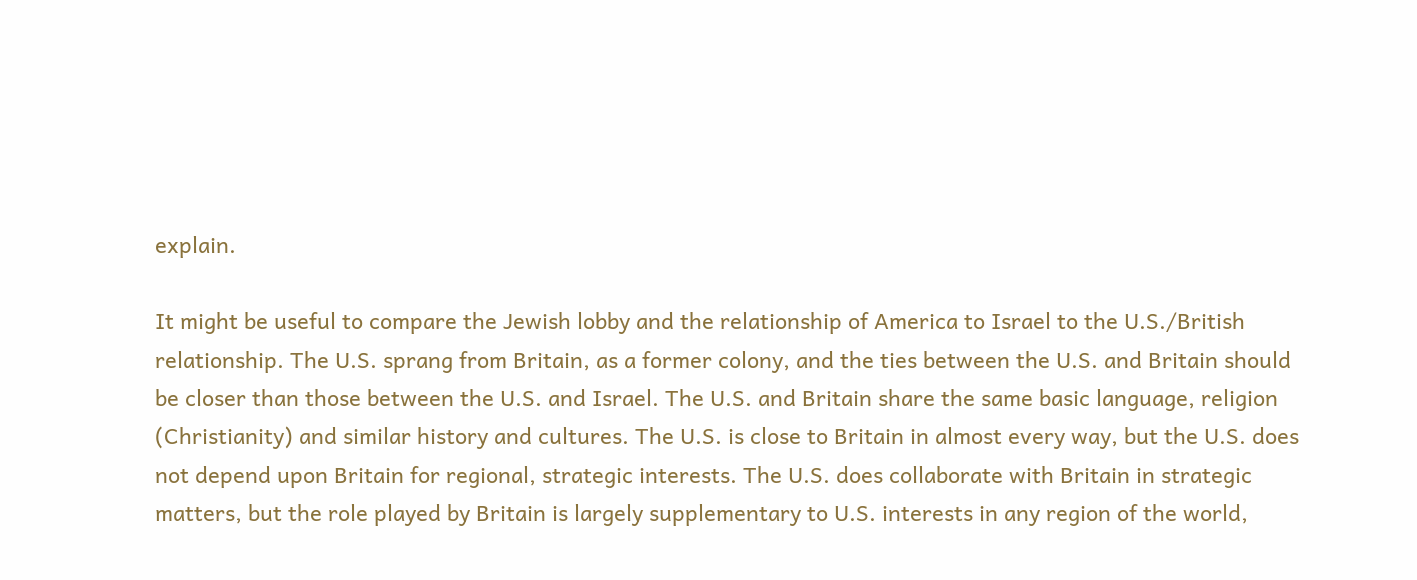explain.

It might be useful to compare the Jewish lobby and the relationship of America to Israel to the U.S./British relationship. The U.S. sprang from Britain, as a former colony, and the ties between the U.S. and Britain should be closer than those between the U.S. and Israel. The U.S. and Britain share the same basic language, religion (Christianity) and similar history and cultures. The U.S. is close to Britain in almost every way, but the U.S. does not depend upon Britain for regional, strategic interests. The U.S. does collaborate with Britain in strategic matters, but the role played by Britain is largely supplementary to U.S. interests in any region of the world,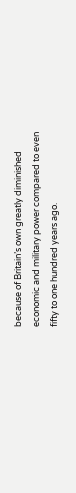because of Britain’s own greatly diminished economic and military power compared to even fifty to one hundred years ago.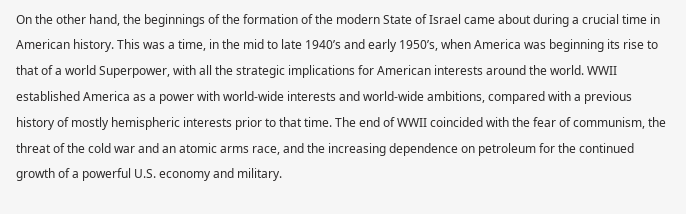On the other hand, the beginnings of the formation of the modern State of Israel came about during a crucial time in American history. This was a time, in the mid to late 1940’s and early 1950’s, when America was beginning its rise to that of a world Superpower, with all the strategic implications for American interests around the world. WWII established America as a power with world-wide interests and world-wide ambitions, compared with a previous history of mostly hemispheric interests prior to that time. The end of WWII coincided with the fear of communism, the threat of the cold war and an atomic arms race, and the increasing dependence on petroleum for the continued growth of a powerful U.S. economy and military.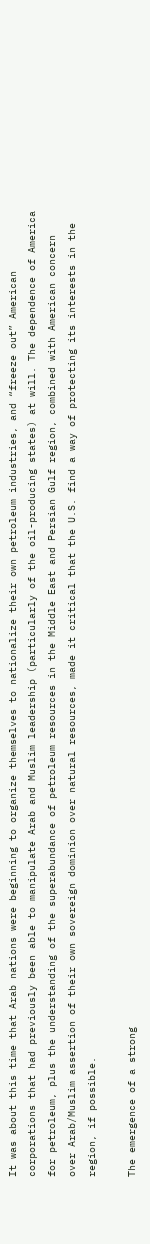It was about this time that Arab nations were beginning to organize themselves to nationalize their own petroleum industries, and “freeze out” American corporations that had previously been able to manipulate Arab and Muslim leadership (particularly of the oil-producing states) at will. The dependence of America for petroleum, plus the understanding of the superabundance of petroleum resources in the Middle East and Persian Gulf region, combined with American concern over Arab/Muslim assertion of their own sovereign dominion over natural resources, made it critical that the U.S. find a way of protecting its interests in the region, if possible.

The emergence of a strong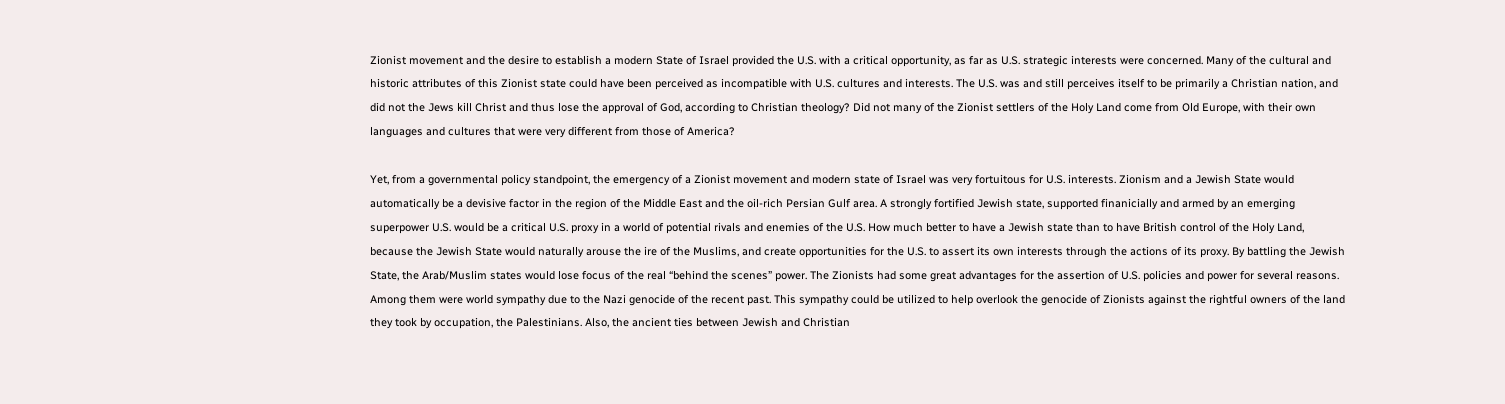Zionist movement and the desire to establish a modern State of Israel provided the U.S. with a critical opportunity, as far as U.S. strategic interests were concerned. Many of the cultural and historic attributes of this Zionist state could have been perceived as incompatible with U.S. cultures and interests. The U.S. was and still perceives itself to be primarily a Christian nation, and did not the Jews kill Christ and thus lose the approval of God, according to Christian theology? Did not many of the Zionist settlers of the Holy Land come from Old Europe, with their own languages and cultures that were very different from those of America?

Yet, from a governmental policy standpoint, the emergency of a Zionist movement and modern state of Israel was very fortuitous for U.S. interests. Zionism and a Jewish State would automatically be a devisive factor in the region of the Middle East and the oil-rich Persian Gulf area. A strongly fortified Jewish state, supported finanicially and armed by an emerging superpower U.S. would be a critical U.S. proxy in a world of potential rivals and enemies of the U.S. How much better to have a Jewish state than to have British control of the Holy Land, because the Jewish State would naturally arouse the ire of the Muslims, and create opportunities for the U.S. to assert its own interests through the actions of its proxy. By battling the Jewish State, the Arab/Muslim states would lose focus of the real “behind the scenes” power. The Zionists had some great advantages for the assertion of U.S. policies and power for several reasons. Among them were world sympathy due to the Nazi genocide of the recent past. This sympathy could be utilized to help overlook the genocide of Zionists against the rightful owners of the land they took by occupation, the Palestinians. Also, the ancient ties between Jewish and Christian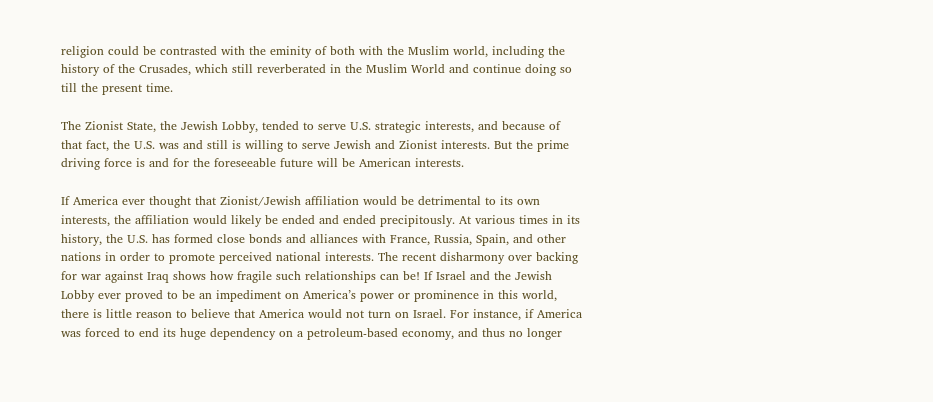religion could be contrasted with the eminity of both with the Muslim world, including the history of the Crusades, which still reverberated in the Muslim World and continue doing so till the present time.

The Zionist State, the Jewish Lobby, tended to serve U.S. strategic interests, and because of that fact, the U.S. was and still is willing to serve Jewish and Zionist interests. But the prime driving force is and for the foreseeable future will be American interests.

If America ever thought that Zionist/Jewish affiliation would be detrimental to its own interests, the affiliation would likely be ended and ended precipitously. At various times in its history, the U.S. has formed close bonds and alliances with France, Russia, Spain, and other nations in order to promote perceived national interests. The recent disharmony over backing for war against Iraq shows how fragile such relationships can be! If Israel and the Jewish Lobby ever proved to be an impediment on America’s power or prominence in this world, there is little reason to believe that America would not turn on Israel. For instance, if America was forced to end its huge dependency on a petroleum-based economy, and thus no longer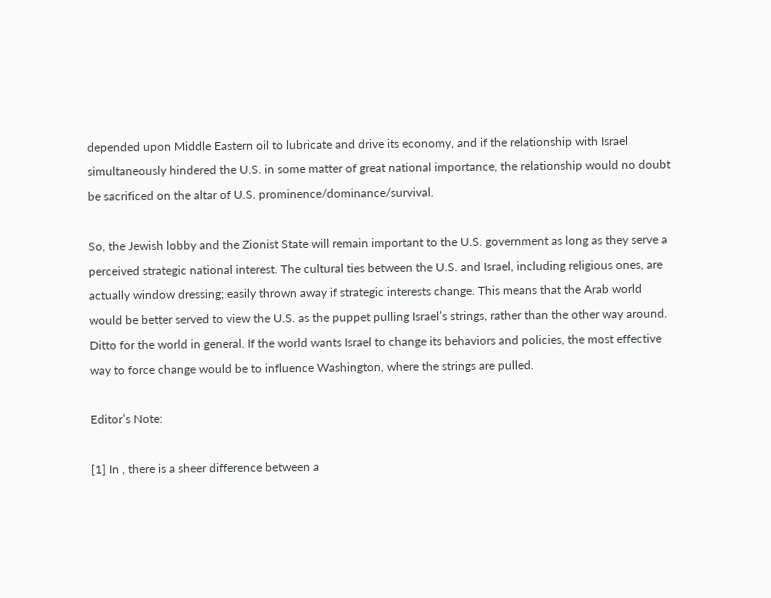depended upon Middle Eastern oil to lubricate and drive its economy, and if the relationship with Israel simultaneously hindered the U.S. in some matter of great national importance, the relationship would no doubt be sacrificed on the altar of U.S. prominence/dominance/survival.

So, the Jewish lobby and the Zionist State will remain important to the U.S. government as long as they serve a perceived strategic national interest. The cultural ties between the U.S. and Israel, including religious ones, are actually window dressing; easily thrown away if strategic interests change. This means that the Arab world would be better served to view the U.S. as the puppet pulling Israel’s strings, rather than the other way around. Ditto for the world in general. If the world wants Israel to change its behaviors and policies, the most effective way to force change would be to influence Washington, where the strings are pulled.

Editor’s Note:

[1] In , there is a sheer difference between a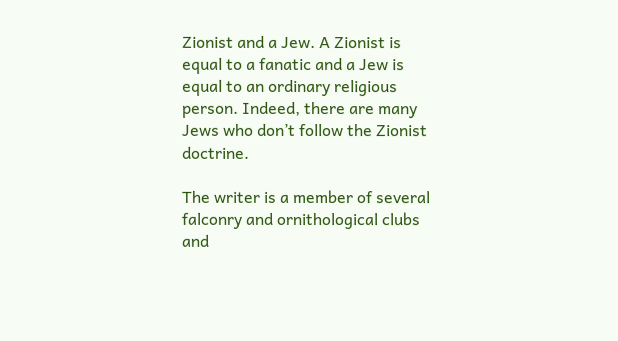Zionist and a Jew. A Zionist is equal to a fanatic and a Jew is equal to an ordinary religious person. Indeed, there are many Jews who don’t follow the Zionist doctrine.

The writer is a member of several falconry and ornithological clubs and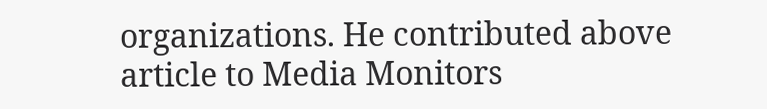organizations. He contributed above article to Media Monitors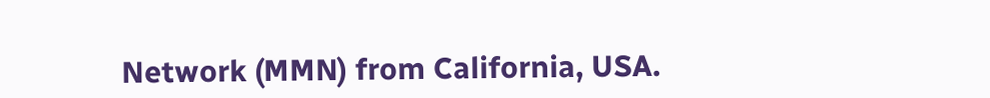Network (MMN) from California, USA.